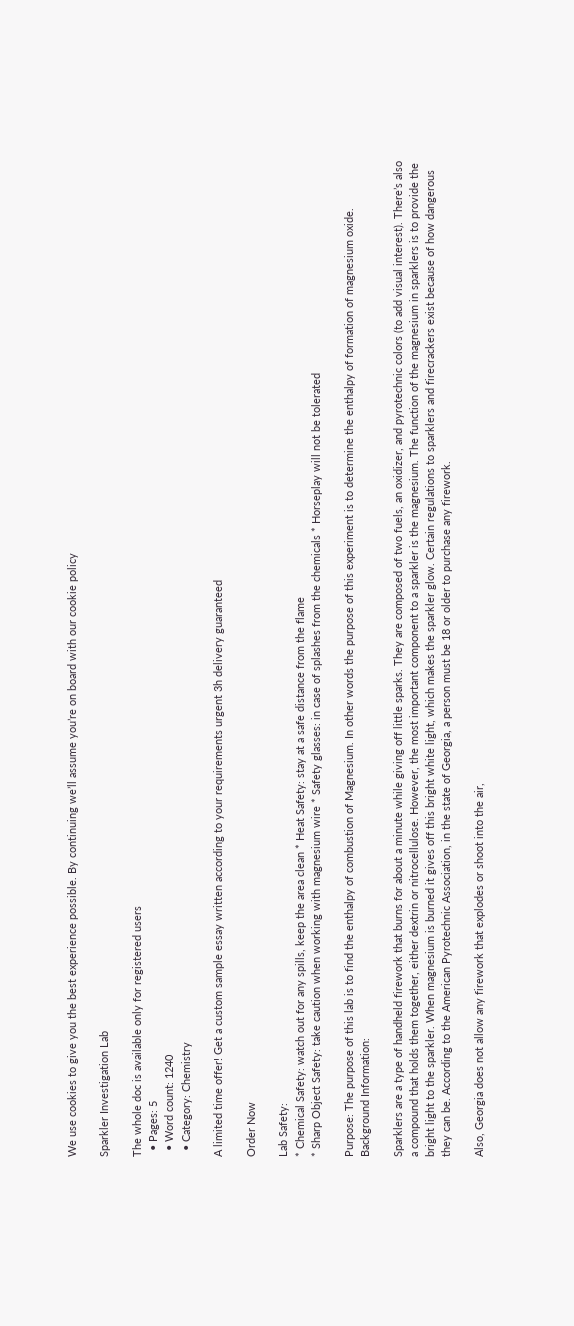We use cookies to give you the best experience possible. By continuing we’ll assume you’re on board with our cookie policy

Sparkler Investigation Lab

The whole doc is available only for registered users
  • Pages: 5
  • Word count: 1240
  • Category: Chemistry

A limited time offer! Get a custom sample essay written according to your requirements urgent 3h delivery guaranteed

Order Now

Lab Safety:
* Chemical Safety: watch out for any spills, keep the area clean * Heat Safety: stay at a safe distance from the flame
* Sharp Object Safety: take caution when working with magnesium wire * Safety glasses: in case of splashes from the chemicals * Horseplay will not be tolerated

Purpose: The purpose of this lab is to find the enthalpy of combustion of Magnesium. In other words the purpose of this experiment is to determine the enthalpy of formation of magnesium oxide. Background Information:

Sparklers are a type of handheld firework that burns for about a minute while giving off little sparks. They are composed of two fuels, an oxidizer, and pyrotechnic colors (to add visual interest). There’s also a compound that holds them together, either dextrin or nitrocellulose. However, the most important component to a sparkler is the magnesium. The function of the magnesium in sparklers is to provide the bright light to the sparkler. When magnesium is burned it gives off this bright white light, which makes the sparkler glow. Certain regulations to sparklers and firecrackers exist because of how dangerous they can be. According to the American Pyrotechnic Association, in the state of Georgia, a person must be 18 or older to purchase any firework.

Also, Georgia does not allow any firework that explodes or shoot into the air,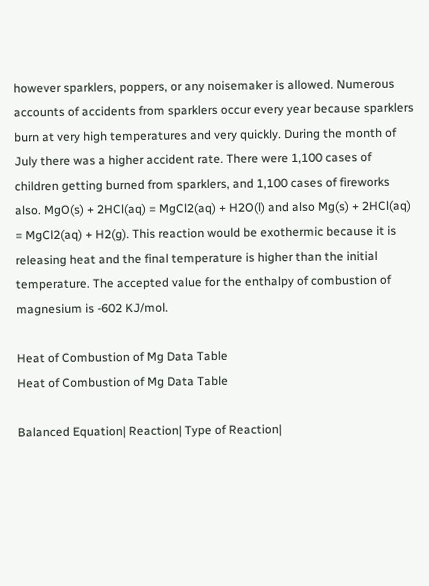however sparklers, poppers, or any noisemaker is allowed. Numerous accounts of accidents from sparklers occur every year because sparklers burn at very high temperatures and very quickly. During the month of July there was a higher accident rate. There were 1,100 cases of children getting burned from sparklers, and 1,100 cases of fireworks also. MgO(s) + 2HCl(aq) = MgCl2(aq) + H2O(l) and also Mg(s) + 2HCl(aq) = MgCl2(aq) + H2(g). This reaction would be exothermic because it is releasing heat and the final temperature is higher than the initial temperature. The accepted value for the enthalpy of combustion of magnesium is -602 KJ/mol.

Heat of Combustion of Mg Data Table
Heat of Combustion of Mg Data Table

Balanced Equation| Reaction| Type of Reaction|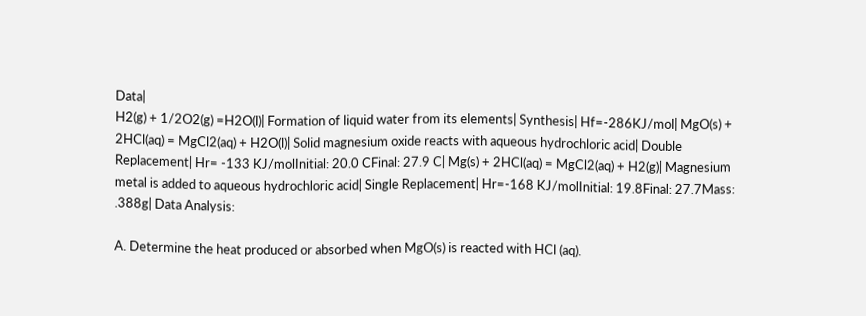Data|
H2(g) + 1/2O2(g) =H2O(l)| Formation of liquid water from its elements| Synthesis| Hf=-286KJ/mol| MgO(s) + 2HCl(aq) = MgCl2(aq) + H2O(l)| Solid magnesium oxide reacts with aqueous hydrochloric acid| Double Replacement| Hr= -133 KJ/molInitial: 20.0 CFinal: 27.9 C| Mg(s) + 2HCl(aq) = MgCl2(aq) + H2(g)| Magnesium metal is added to aqueous hydrochloric acid| Single Replacement| Hr=-168 KJ/molInitial: 19.8Final: 27.7Mass: .388g| Data Analysis:

A. Determine the heat produced or absorbed when MgO(s) is reacted with HCl (aq).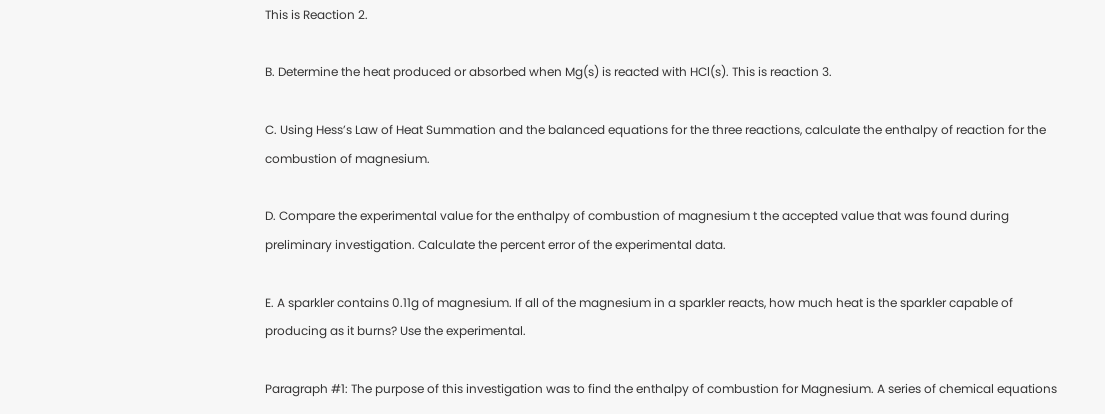This is Reaction 2.

B. Determine the heat produced or absorbed when Mg(s) is reacted with HCl(s). This is reaction 3.

C. Using Hess’s Law of Heat Summation and the balanced equations for the three reactions, calculate the enthalpy of reaction for the combustion of magnesium.

D. Compare the experimental value for the enthalpy of combustion of magnesium t the accepted value that was found during preliminary investigation. Calculate the percent error of the experimental data.

E. A sparkler contains 0.11g of magnesium. If all of the magnesium in a sparkler reacts, how much heat is the sparkler capable of producing as it burns? Use the experimental.

Paragraph #1: The purpose of this investigation was to find the enthalpy of combustion for Magnesium. A series of chemical equations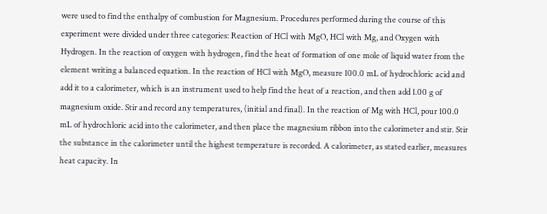were used to find the enthalpy of combustion for Magnesium. Procedures performed during the course of this experiment were divided under three categories: Reaction of HCl with MgO, HCl with Mg, and Oxygen with Hydrogen. In the reaction of oxygen with hydrogen, find the heat of formation of one mole of liquid water from the element writing a balanced equation. In the reaction of HCl with MgO, measure 100.0 mL of hydrochloric acid and add it to a calorimeter, which is an instrument used to help find the heat of a reaction, and then add 1.00 g of magnesium oxide. Stir and record any temperatures, (initial and final). In the reaction of Mg with HCl, pour 100.0 mL of hydrochloric acid into the calorimeter, and then place the magnesium ribbon into the calorimeter and stir. Stir the substance in the calorimeter until the highest temperature is recorded. A calorimeter, as stated earlier, measures heat capacity. In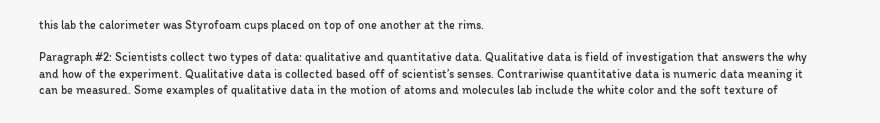this lab the calorimeter was Styrofoam cups placed on top of one another at the rims.

Paragraph #2: Scientists collect two types of data: qualitative and quantitative data. Qualitative data is field of investigation that answers the why and how of the experiment. Qualitative data is collected based off of scientist’s senses. Contrariwise quantitative data is numeric data meaning it can be measured. Some examples of qualitative data in the motion of atoms and molecules lab include the white color and the soft texture of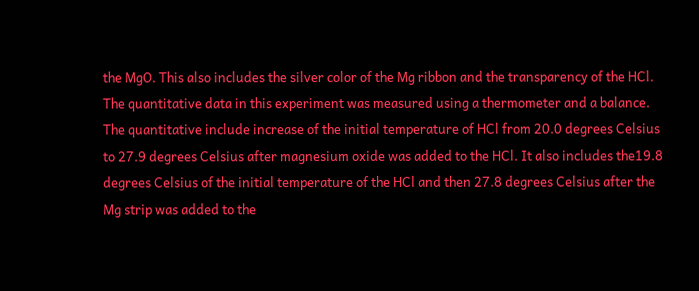the MgO. This also includes the silver color of the Mg ribbon and the transparency of the HCl. The quantitative data in this experiment was measured using a thermometer and a balance. The quantitative include increase of the initial temperature of HCl from 20.0 degrees Celsius to 27.9 degrees Celsius after magnesium oxide was added to the HCl. It also includes the19.8 degrees Celsius of the initial temperature of the HCl and then 27.8 degrees Celsius after the Mg strip was added to the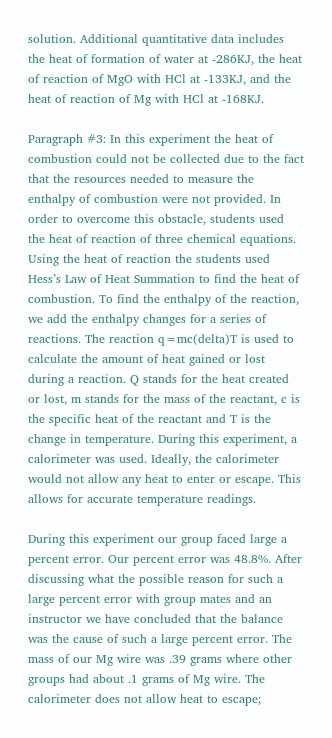solution. Additional quantitative data includes the heat of formation of water at -286KJ, the heat of reaction of MgO with HCl at -133KJ, and the heat of reaction of Mg with HCl at -168KJ.

Paragraph #3: In this experiment the heat of combustion could not be collected due to the fact that the resources needed to measure the enthalpy of combustion were not provided. In order to overcome this obstacle, students used the heat of reaction of three chemical equations. Using the heat of reaction the students used Hess’s Law of Heat Summation to find the heat of combustion. To find the enthalpy of the reaction, we add the enthalpy changes for a series of reactions. The reaction q=mc(delta)T is used to calculate the amount of heat gained or lost during a reaction. Q stands for the heat created or lost, m stands for the mass of the reactant, c is the specific heat of the reactant and T is the change in temperature. During this experiment, a calorimeter was used. Ideally, the calorimeter would not allow any heat to enter or escape. This allows for accurate temperature readings.

During this experiment our group faced large a percent error. Our percent error was 48.8%. After discussing what the possible reason for such a large percent error with group mates and an instructor we have concluded that the balance was the cause of such a large percent error. The mass of our Mg wire was .39 grams where other groups had about .1 grams of Mg wire. The calorimeter does not allow heat to escape;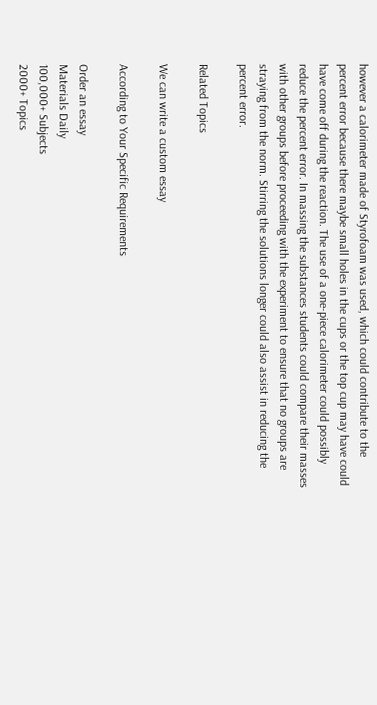however a calorimeter made of Styrofoam was used, which could contribute to the percent error because there maybe small holes in the cups or the top cup may have could have come off during the reaction. The use of a one-piece calorimeter could possibly reduce the percent error. In massing the substances students could compare their masses with other groups before proceeding with the experiment to ensure that no groups are straying from the norm. Stirring the solutions longer could also assist in reducing the percent error.

Related Topics

We can write a custom essay

According to Your Specific Requirements

Order an essay
Materials Daily
100,000+ Subjects
2000+ Topics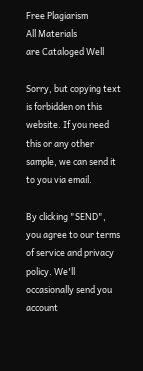Free Plagiarism
All Materials
are Cataloged Well

Sorry, but copying text is forbidden on this website. If you need this or any other sample, we can send it to you via email.

By clicking "SEND", you agree to our terms of service and privacy policy. We'll occasionally send you account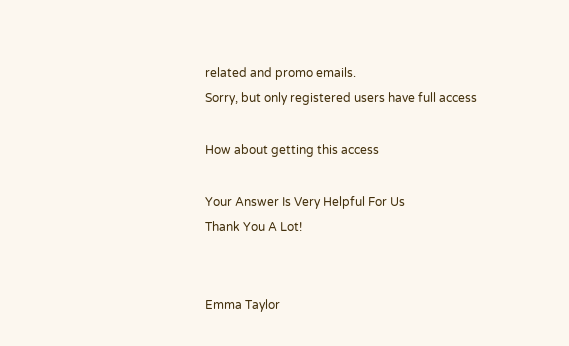related and promo emails.
Sorry, but only registered users have full access

How about getting this access

Your Answer Is Very Helpful For Us
Thank You A Lot!


Emma Taylor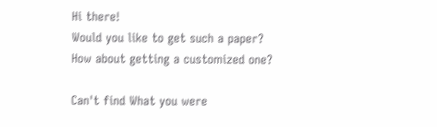Hi there!
Would you like to get such a paper?
How about getting a customized one?

Can't find What you were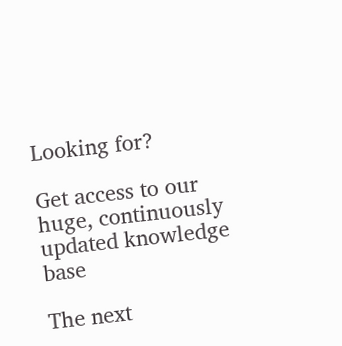Looking for?

Get access to our huge, continuously updated knowledge base

The next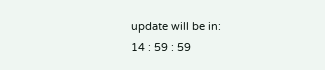update will be in:
14 : 59 : 59